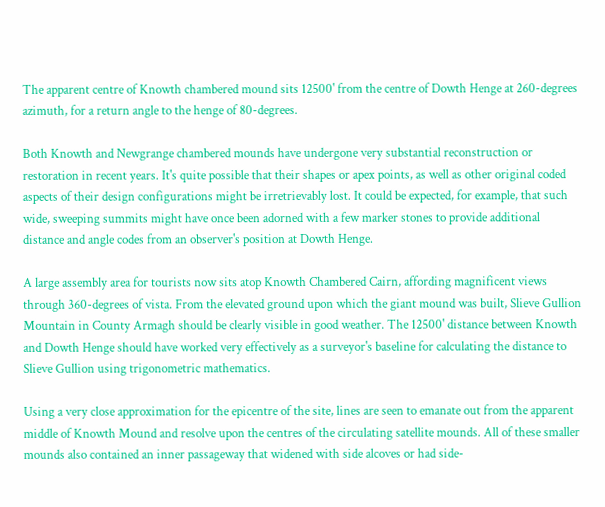The apparent centre of Knowth chambered mound sits 12500' from the centre of Dowth Henge at 260-degrees azimuth, for a return angle to the henge of 80-degrees.

Both Knowth and Newgrange chambered mounds have undergone very substantial reconstruction or restoration in recent years. It's quite possible that their shapes or apex points, as well as other original coded aspects of their design configurations might be irretrievably lost. It could be expected, for example, that such wide, sweeping summits might have once been adorned with a few marker stones to provide additional distance and angle codes from an observer's position at Dowth Henge.

A large assembly area for tourists now sits atop Knowth Chambered Cairn, affording magnificent views through 360-degrees of vista. From the elevated ground upon which the giant mound was built, Slieve Gullion Mountain in County Armagh should be clearly visible in good weather. The 12500' distance between Knowth and Dowth Henge should have worked very effectively as a surveyor's baseline for calculating the distance to Slieve Gullion using trigonometric mathematics.

Using a very close approximation for the epicentre of the site, lines are seen to emanate out from the apparent middle of Knowth Mound and resolve upon the centres of the circulating satellite mounds. All of these smaller mounds also contained an inner passageway that widened with side alcoves or had side-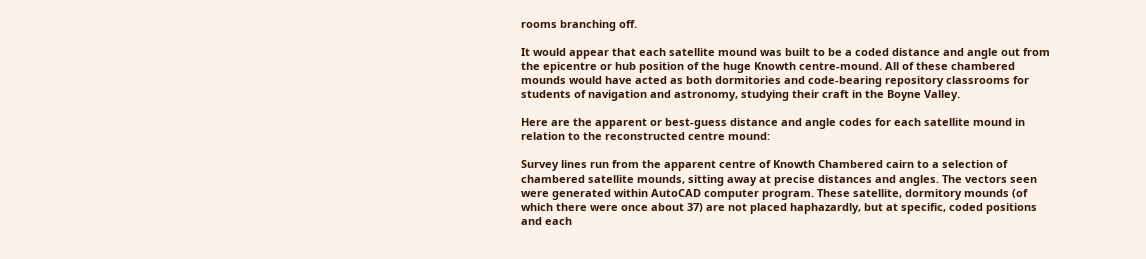rooms branching off.

It would appear that each satellite mound was built to be a coded distance and angle out from the epicentre or hub position of the huge Knowth centre-mound. All of these chambered mounds would have acted as both dormitories and code-bearing repository classrooms for students of navigation and astronomy, studying their craft in the Boyne Valley.

Here are the apparent or best-guess distance and angle codes for each satellite mound in relation to the reconstructed centre mound:

Survey lines run from the apparent centre of Knowth Chambered cairn to a selection of chambered satellite mounds, sitting away at precise distances and angles. The vectors seen were generated within AutoCAD computer program. These satellite, dormitory mounds (of which there were once about 37) are not placed haphazardly, but at specific, coded positions and each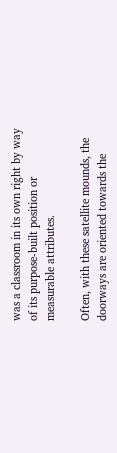was a classroom in its own right by way of its purpose-built position or measurable attributes.

Often, with these satellite mounds, the doorways are oriented towards the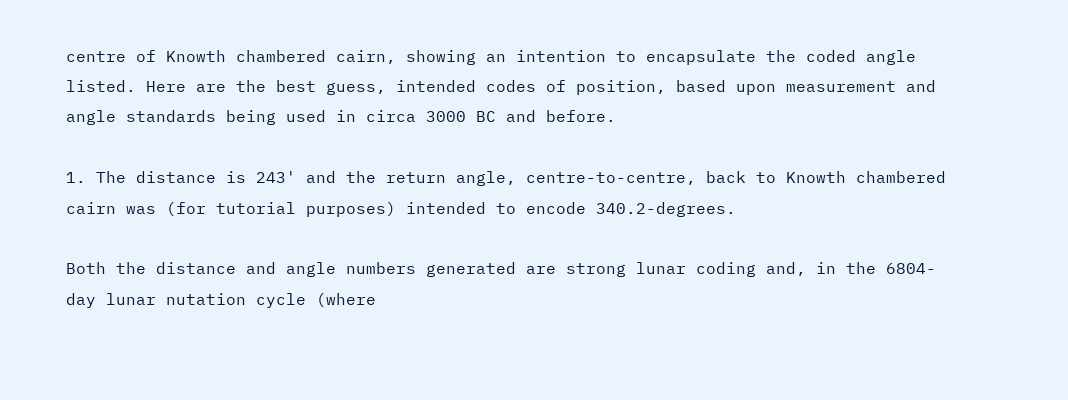centre of Knowth chambered cairn, showing an intention to encapsulate the coded angle listed. Here are the best guess, intended codes of position, based upon measurement and angle standards being used in circa 3000 BC and before.

1. The distance is 243' and the return angle, centre-to-centre, back to Knowth chambered cairn was (for tutorial purposes) intended to encode 340.2-degrees.

Both the distance and angle numbers generated are strong lunar coding and, in the 6804-day lunar nutation cycle (where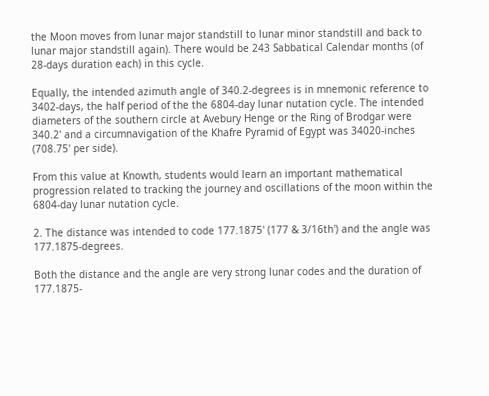the Moon moves from lunar major standstill to lunar minor standstill and back to lunar major standstill again). There would be 243 Sabbatical Calendar months (of 28-days duration each) in this cycle.

Equally, the intended azimuth angle of 340.2-degrees is in mnemonic reference to 3402-days, the half period of the the 6804-day lunar nutation cycle. The intended diameters of the southern circle at Avebury Henge or the Ring of Brodgar were 340.2' and a circumnavigation of the Khafre Pyramid of Egypt was 34020-inches (708.75' per side).

From this value at Knowth, students would learn an important mathematical progression related to tracking the journey and oscillations of the moon within the 6804-day lunar nutation cycle.

2. The distance was intended to code 177.1875' (177 & 3/16th') and the angle was 177.1875-degrees.

Both the distance and the angle are very strong lunar codes and the duration of 177.1875-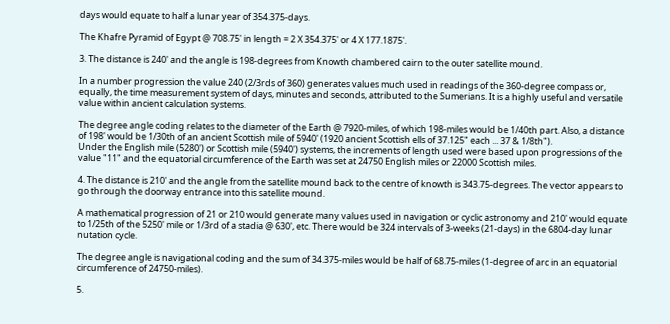days would equate to half a lunar year of 354.375-days.

The Khafre Pyramid of Egypt @ 708.75' in length = 2 X 354.375' or 4 X 177.1875'.

3. The distance is 240' and the angle is 198-degrees from Knowth chambered cairn to the outer satellite mound.

In a number progression the value 240 (2/3rds of 360) generates values much used in readings of the 360-degree compass or, equally, the time measurement system of days, minutes and seconds, attributed to the Sumerians. It is a highly useful and versatile value within ancient calculation systems.

The degree angle coding relates to the diameter of the Earth @ 7920-miles, of which 198-miles would be 1/40th part. Also, a distance of 198' would be 1/30th of an ancient Scottish mile of 5940' (1920 ancient Scottish ells of 37.125" each ... 37 & 1/8th").
Under the English mile (5280') or Scottish mile (5940') systems, the increments of length used were based upon progressions of the value "11" and the equatorial circumference of the Earth was set at 24750 English miles or 22000 Scottish miles.

4. The distance is 210' and the angle from the satellite mound back to the centre of knowth is 343.75-degrees. The vector appears to go through the doorway entrance into this satellite mound.

A mathematical progression of 21 or 210 would generate many values used in navigation or cyclic astronomy and 210' would equate to 1/25th of the 5250' mile or 1/3rd of a stadia @ 630', etc. There would be 324 intervals of 3-weeks (21-days) in the 6804-day lunar nutation cycle.

The degree angle is navigational coding and the sum of 34.375-miles would be half of 68.75-miles (1-degree of arc in an equatorial circumference of 24750-miles).

5.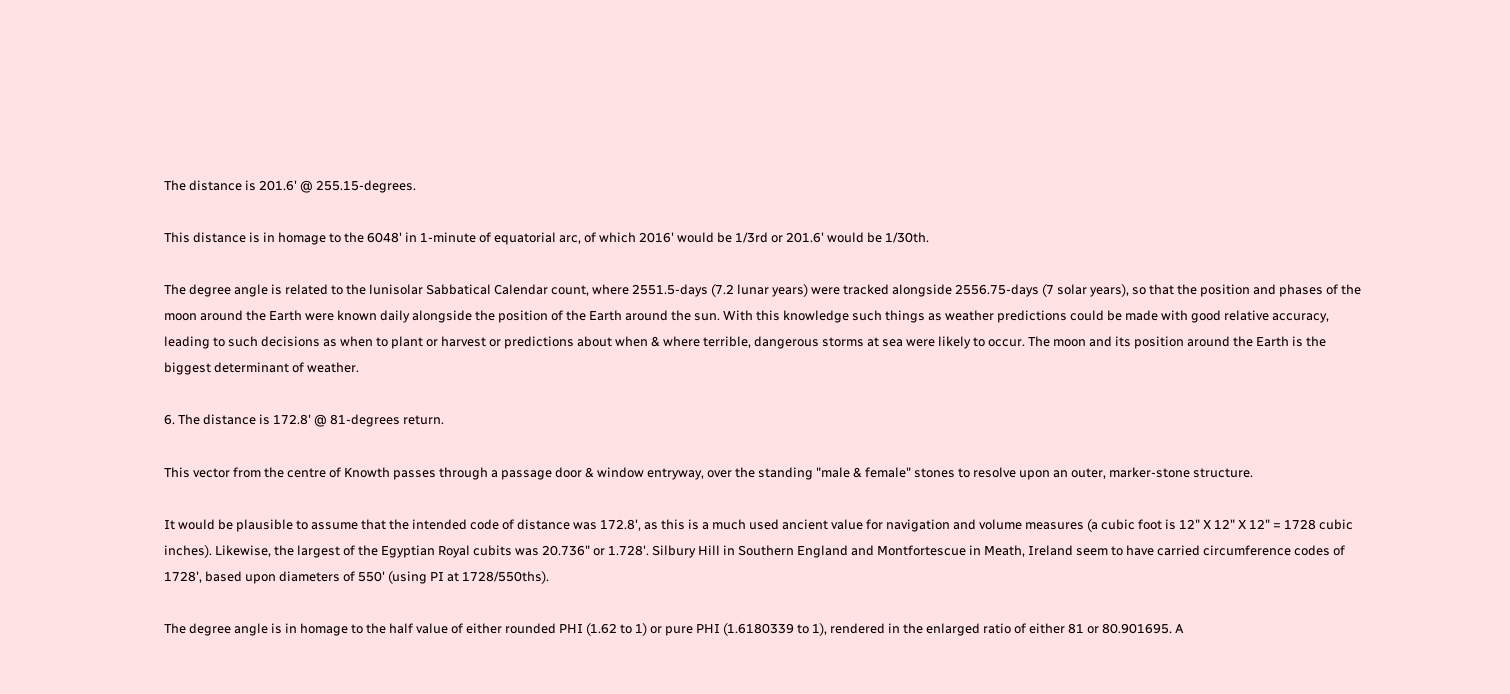The distance is 201.6' @ 255.15-degrees.

This distance is in homage to the 6048' in 1-minute of equatorial arc, of which 2016' would be 1/3rd or 201.6' would be 1/30th.

The degree angle is related to the lunisolar Sabbatical Calendar count, where 2551.5-days (7.2 lunar years) were tracked alongside 2556.75-days (7 solar years), so that the position and phases of the moon around the Earth were known daily alongside the position of the Earth around the sun. With this knowledge such things as weather predictions could be made with good relative accuracy, leading to such decisions as when to plant or harvest or predictions about when & where terrible, dangerous storms at sea were likely to occur. The moon and its position around the Earth is the biggest determinant of weather.

6. The distance is 172.8' @ 81-degrees return.

This vector from the centre of Knowth passes through a passage door & window entryway, over the standing "male & female" stones to resolve upon an outer, marker-stone structure.

It would be plausible to assume that the intended code of distance was 172.8', as this is a much used ancient value for navigation and volume measures (a cubic foot is 12" X 12" X 12" = 1728 cubic inches). Likewise, the largest of the Egyptian Royal cubits was 20.736" or 1.728'. Silbury Hill in Southern England and Montfortescue in Meath, Ireland seem to have carried circumference codes of 1728', based upon diameters of 550' (using PI at 1728/550ths).

The degree angle is in homage to the half value of either rounded PHI (1.62 to 1) or pure PHI (1.6180339 to 1), rendered in the enlarged ratio of either 81 or 80.901695. A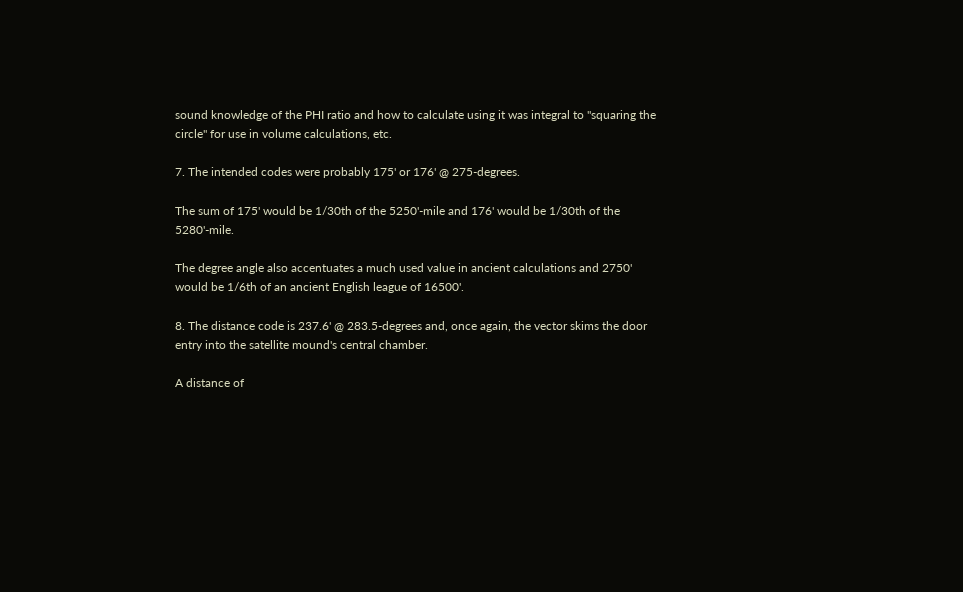sound knowledge of the PHI ratio and how to calculate using it was integral to "squaring the circle" for use in volume calculations, etc.

7. The intended codes were probably 175' or 176' @ 275-degrees.

The sum of 175' would be 1/30th of the 5250'-mile and 176' would be 1/30th of the 5280'-mile.

The degree angle also accentuates a much used value in ancient calculations and 2750' would be 1/6th of an ancient English league of 16500'.

8. The distance code is 237.6' @ 283.5-degrees and, once again, the vector skims the door entry into the satellite mound's central chamber.

A distance of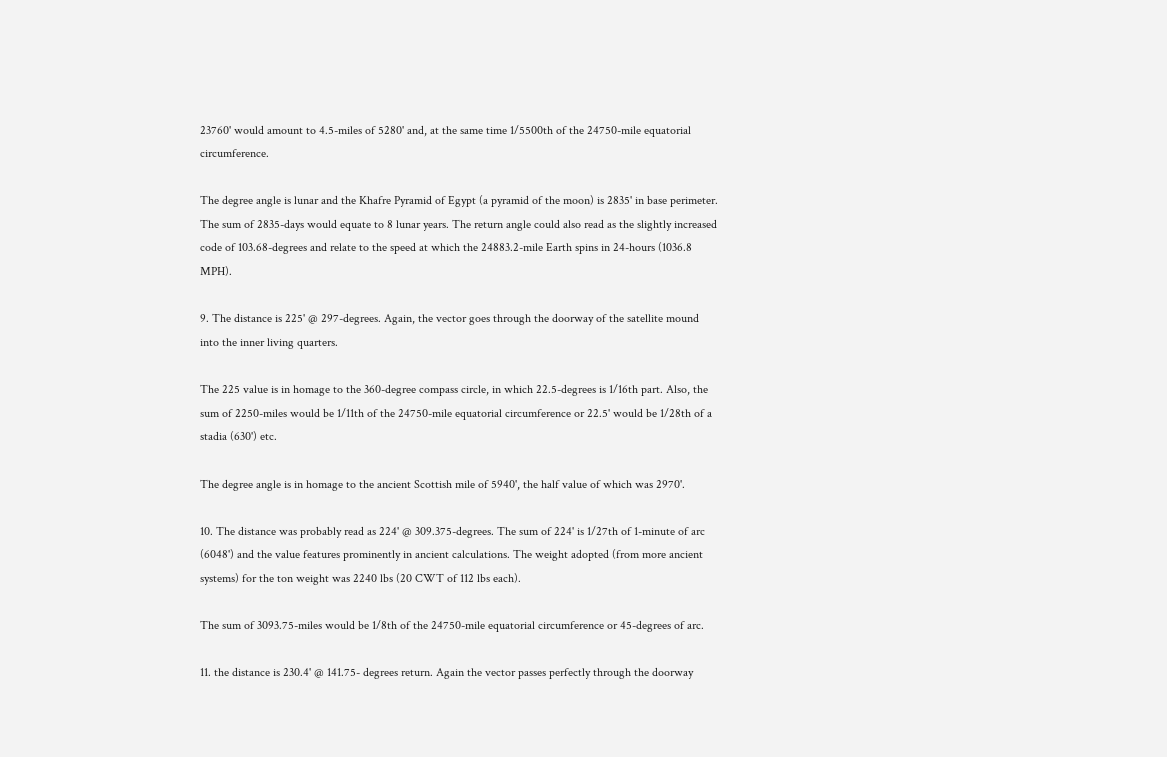23760' would amount to 4.5-miles of 5280' and, at the same time 1/5500th of the 24750-mile equatorial circumference.

The degree angle is lunar and the Khafre Pyramid of Egypt (a pyramid of the moon) is 2835' in base perimeter. The sum of 2835-days would equate to 8 lunar years. The return angle could also read as the slightly increased code of 103.68-degrees and relate to the speed at which the 24883.2-mile Earth spins in 24-hours (1036.8 MPH).

9. The distance is 225' @ 297-degrees. Again, the vector goes through the doorway of the satellite mound into the inner living quarters.

The 225 value is in homage to the 360-degree compass circle, in which 22.5-degrees is 1/16th part. Also, the sum of 2250-miles would be 1/11th of the 24750-mile equatorial circumference or 22.5' would be 1/28th of a stadia (630') etc.

The degree angle is in homage to the ancient Scottish mile of 5940', the half value of which was 2970'.

10. The distance was probably read as 224' @ 309.375-degrees. The sum of 224' is 1/27th of 1-minute of arc (6048') and the value features prominently in ancient calculations. The weight adopted (from more ancient systems) for the ton weight was 2240 lbs (20 CWT of 112 lbs each).

The sum of 3093.75-miles would be 1/8th of the 24750-mile equatorial circumference or 45-degrees of arc.

11. the distance is 230.4' @ 141.75- degrees return. Again the vector passes perfectly through the doorway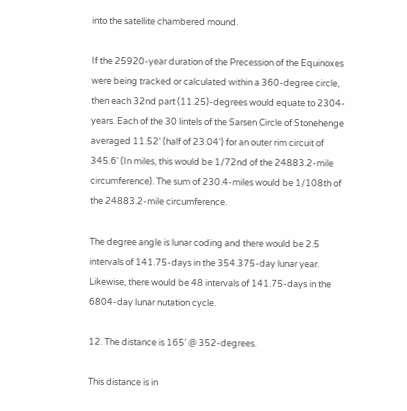into the satellite chambered mound.

If the 25920-year duration of the Precession of the Equinoxes were being tracked or calculated within a 360-degree circle, then each 32nd part (11.25)-degrees would equate to 2304-years. Each of the 30 lintels of the Sarsen Circle of Stonehenge averaged 11.52' (half of 23.04') for an outer rim circuit of 345.6' (In miles, this would be 1/72nd of the 24883.2-mile circumference). The sum of 230.4-miles would be 1/108th of the 24883.2-mile circumference.

The degree angle is lunar coding and there would be 2.5 intervals of 141.75-days in the 354.375-day lunar year. Likewise, there would be 48 intervals of 141.75-days in the 6804-day lunar nutation cycle.

12. The distance is 165' @ 352-degrees.

This distance is in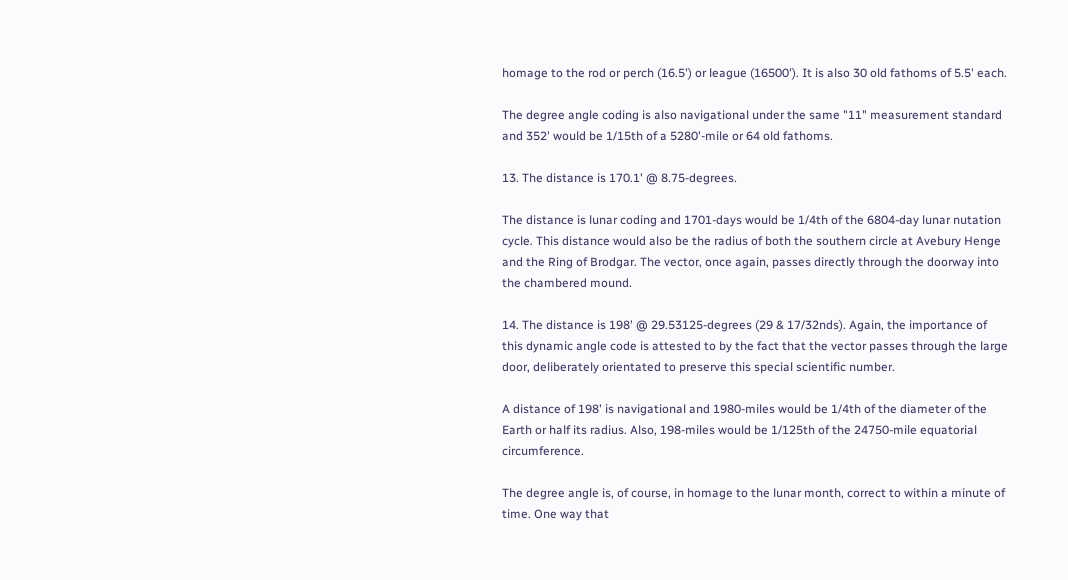homage to the rod or perch (16.5') or league (16500'). It is also 30 old fathoms of 5.5' each.

The degree angle coding is also navigational under the same "11" measurement standard and 352' would be 1/15th of a 5280'-mile or 64 old fathoms.

13. The distance is 170.1' @ 8.75-degrees.

The distance is lunar coding and 1701-days would be 1/4th of the 6804-day lunar nutation cycle. This distance would also be the radius of both the southern circle at Avebury Henge and the Ring of Brodgar. The vector, once again, passes directly through the doorway into the chambered mound.

14. The distance is 198' @ 29.53125-degrees (29 & 17/32nds). Again, the importance of this dynamic angle code is attested to by the fact that the vector passes through the large door, deliberately orientated to preserve this special scientific number.

A distance of 198' is navigational and 1980-miles would be 1/4th of the diameter of the Earth or half its radius. Also, 198-miles would be 1/125th of the 24750-mile equatorial circumference.

The degree angle is, of course, in homage to the lunar month, correct to within a minute of time. One way that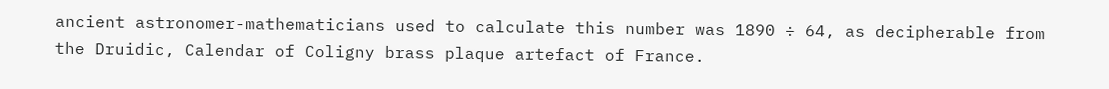ancient astronomer-mathematicians used to calculate this number was 1890 ÷ 64, as decipherable from the Druidic, Calendar of Coligny brass plaque artefact of France.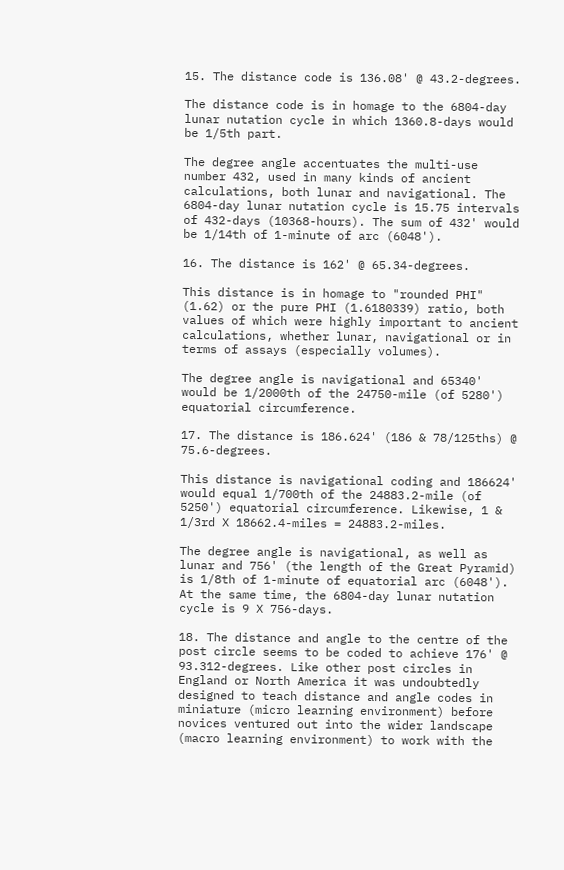15. The distance code is 136.08' @ 43.2-degrees.

The distance code is in homage to the 6804-day lunar nutation cycle in which 1360.8-days would be 1/5th part.

The degree angle accentuates the multi-use number 432, used in many kinds of ancient calculations, both lunar and navigational. The 6804-day lunar nutation cycle is 15.75 intervals of 432-days (10368-hours). The sum of 432' would be 1/14th of 1-minute of arc (6048').

16. The distance is 162' @ 65.34-degrees.

This distance is in homage to "rounded PHI" (1.62) or the pure PHI (1.6180339) ratio, both values of which were highly important to ancient calculations, whether lunar, navigational or in terms of assays (especially volumes).

The degree angle is navigational and 65340' would be 1/2000th of the 24750-mile (of 5280') equatorial circumference.

17. The distance is 186.624' (186 & 78/125ths) @ 75.6-degrees.

This distance is navigational coding and 186624' would equal 1/700th of the 24883.2-mile (of 5250') equatorial circumference. Likewise, 1 & 1/3rd X 18662.4-miles = 24883.2-miles.

The degree angle is navigational, as well as lunar and 756' (the length of the Great Pyramid) is 1/8th of 1-minute of equatorial arc (6048'). At the same time, the 6804-day lunar nutation cycle is 9 X 756-days.

18. The distance and angle to the centre of the post circle seems to be coded to achieve 176' @ 93.312-degrees. Like other post circles in England or North America it was undoubtedly designed to teach distance and angle codes in miniature (micro learning environment) before novices ventured out into the wider landscape (macro learning environment) to work with the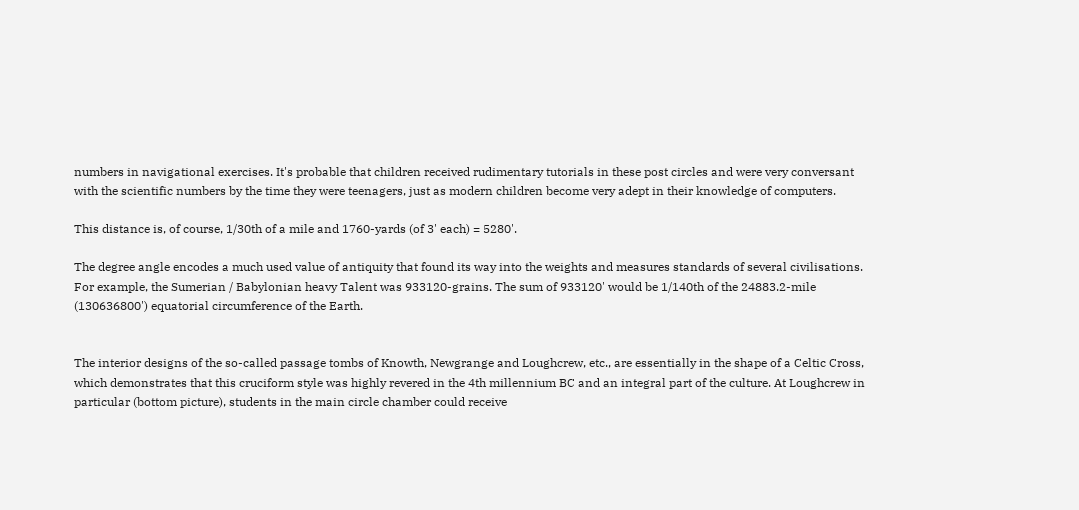numbers in navigational exercises. It's probable that children received rudimentary tutorials in these post circles and were very conversant with the scientific numbers by the time they were teenagers, just as modern children become very adept in their knowledge of computers.

This distance is, of course, 1/30th of a mile and 1760-yards (of 3' each) = 5280'.

The degree angle encodes a much used value of antiquity that found its way into the weights and measures standards of several civilisations. For example, the Sumerian / Babylonian heavy Talent was 933120-grains. The sum of 933120' would be 1/140th of the 24883.2-mile (130636800') equatorial circumference of the Earth.


The interior designs of the so-called passage tombs of Knowth, Newgrange and Loughcrew, etc., are essentially in the shape of a Celtic Cross, which demonstrates that this cruciform style was highly revered in the 4th millennium BC and an integral part of the culture. At Loughcrew in particular (bottom picture), students in the main circle chamber could receive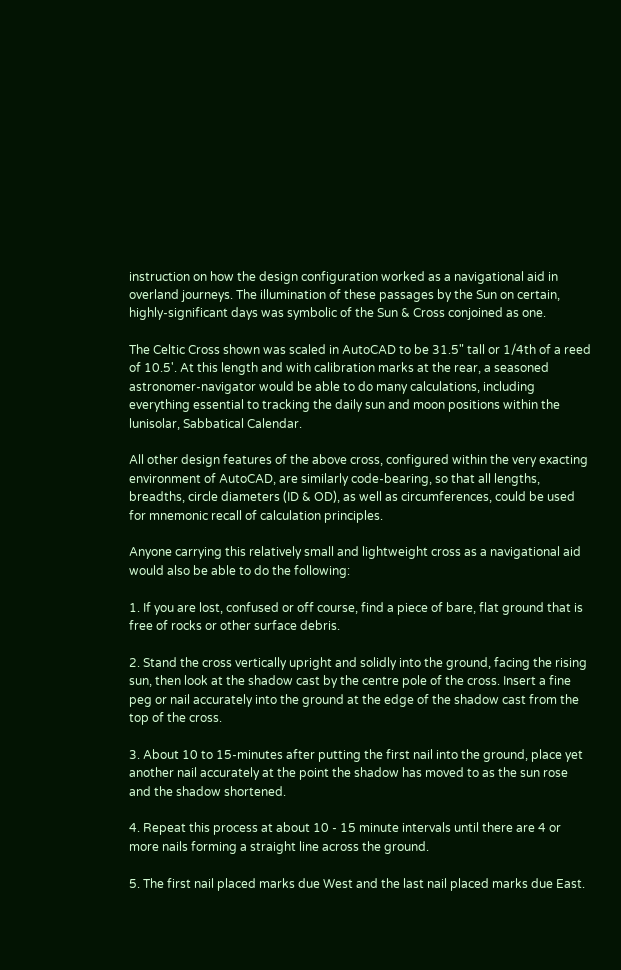instruction on how the design configuration worked as a navigational aid in overland journeys. The illumination of these passages by the Sun on certain, highly-significant days was symbolic of the Sun & Cross conjoined as one.

The Celtic Cross shown was scaled in AutoCAD to be 31.5" tall or 1/4th of a reed of 10.5'. At this length and with calibration marks at the rear, a seasoned astronomer-navigator would be able to do many calculations, including everything essential to tracking the daily sun and moon positions within the lunisolar, Sabbatical Calendar.

All other design features of the above cross, configured within the very exacting environment of AutoCAD, are similarly code-bearing, so that all lengths, breadths, circle diameters (ID & OD), as well as circumferences, could be used for mnemonic recall of calculation principles.

Anyone carrying this relatively small and lightweight cross as a navigational aid would also be able to do the following:

1. If you are lost, confused or off course, find a piece of bare, flat ground that is free of rocks or other surface debris.

2. Stand the cross vertically upright and solidly into the ground, facing the rising sun, then look at the shadow cast by the centre pole of the cross. Insert a fine peg or nail accurately into the ground at the edge of the shadow cast from the top of the cross.

3. About 10 to 15-minutes after putting the first nail into the ground, place yet another nail accurately at the point the shadow has moved to as the sun rose and the shadow shortened.

4. Repeat this process at about 10 - 15 minute intervals until there are 4 or more nails forming a straight line across the ground.

5. The first nail placed marks due West and the last nail placed marks due East.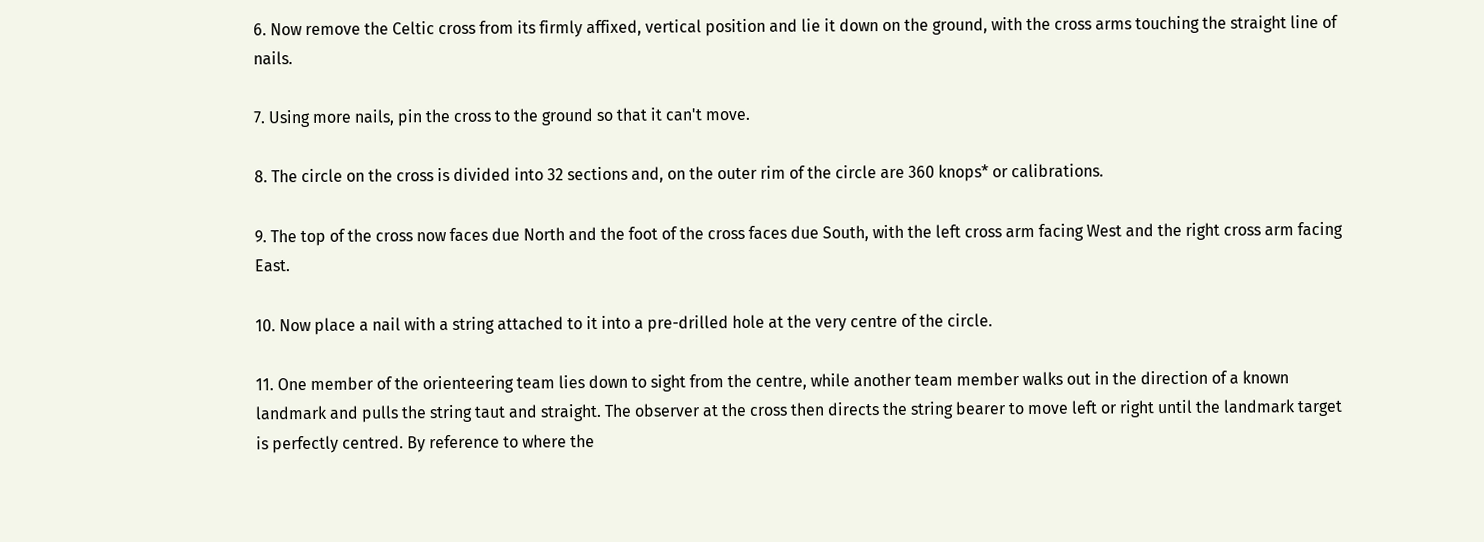6. Now remove the Celtic cross from its firmly affixed, vertical position and lie it down on the ground, with the cross arms touching the straight line of nails.

7. Using more nails, pin the cross to the ground so that it can't move.

8. The circle on the cross is divided into 32 sections and, on the outer rim of the circle are 360 knops* or calibrations.

9. The top of the cross now faces due North and the foot of the cross faces due South, with the left cross arm facing West and the right cross arm facing East.

10. Now place a nail with a string attached to it into a pre-drilled hole at the very centre of the circle.

11. One member of the orienteering team lies down to sight from the centre, while another team member walks out in the direction of a known landmark and pulls the string taut and straight. The observer at the cross then directs the string bearer to move left or right until the landmark target is perfectly centred. By reference to where the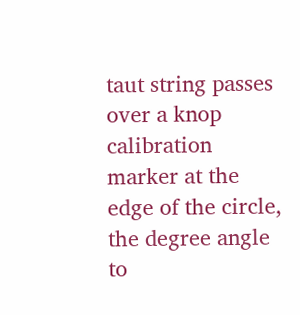taut string passes over a knop calibration marker at the edge of the circle, the degree angle to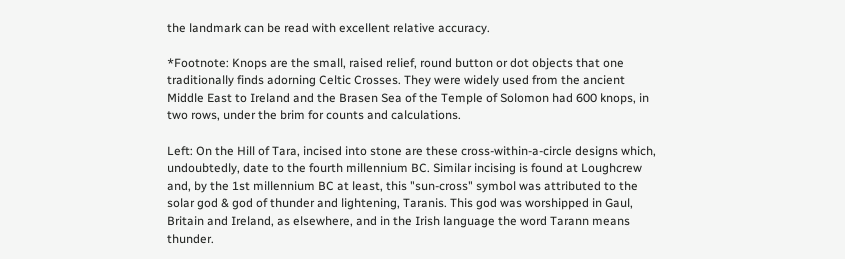the landmark can be read with excellent relative accuracy.

*Footnote: Knops are the small, raised relief, round button or dot objects that one traditionally finds adorning Celtic Crosses. They were widely used from the ancient Middle East to Ireland and the Brasen Sea of the Temple of Solomon had 600 knops, in two rows, under the brim for counts and calculations.

Left: On the Hill of Tara, incised into stone are these cross-within-a-circle designs which, undoubtedly, date to the fourth millennium BC. Similar incising is found at Loughcrew and, by the 1st millennium BC at least, this "sun-cross" symbol was attributed to the solar god & god of thunder and lightening, Taranis. This god was worshipped in Gaul, Britain and Ireland, as elsewhere, and in the Irish language the word Tarann means thunder.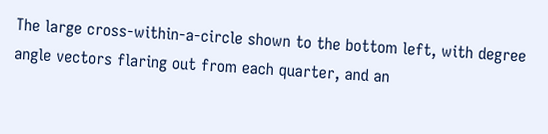The large cross-within-a-circle shown to the bottom left, with degree angle vectors flaring out from each quarter, and an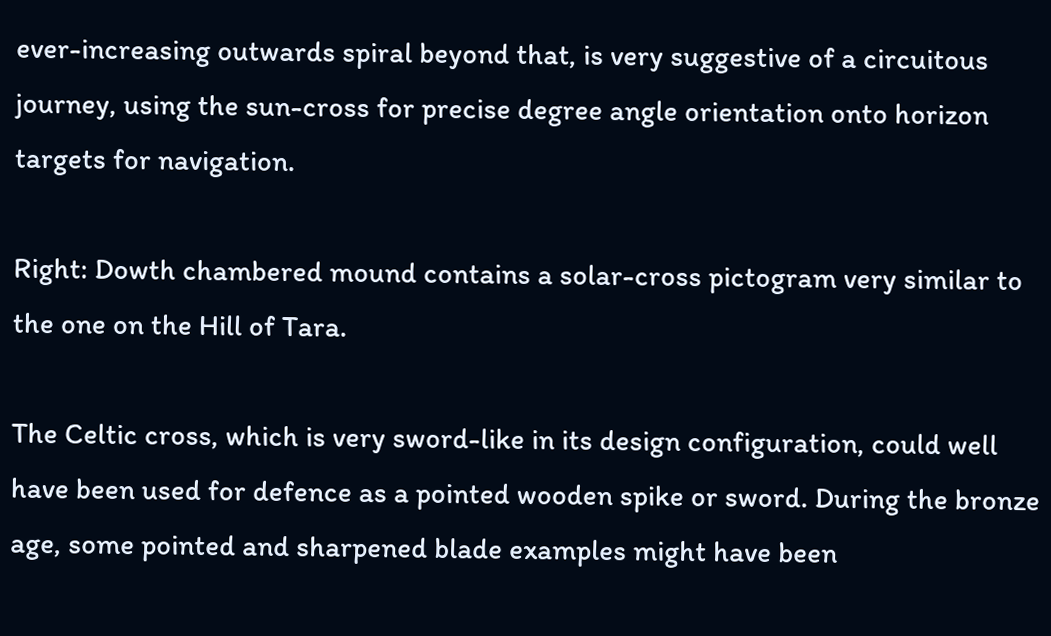ever-increasing outwards spiral beyond that, is very suggestive of a circuitous journey, using the sun-cross for precise degree angle orientation onto horizon targets for navigation.

Right: Dowth chambered mound contains a solar-cross pictogram very similar to the one on the Hill of Tara.

The Celtic cross, which is very sword-like in its design configuration, could well have been used for defence as a pointed wooden spike or sword. During the bronze age, some pointed and sharpened blade examples might have been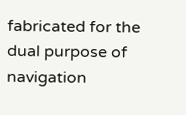fabricated for the dual purpose of navigation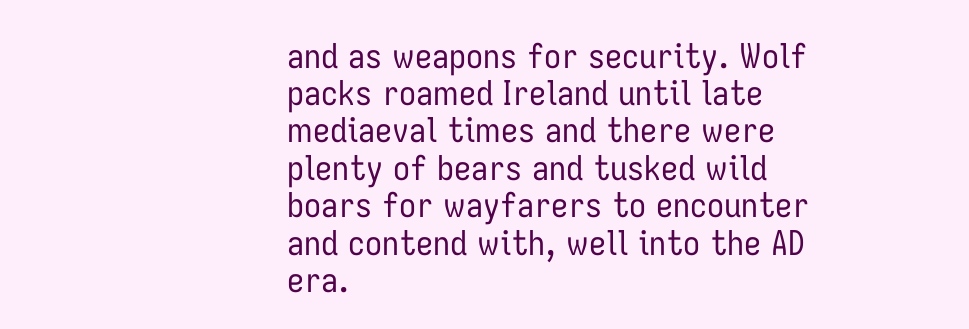and as weapons for security. Wolf packs roamed Ireland until late mediaeval times and there were plenty of bears and tusked wild boars for wayfarers to encounter and contend with, well into the AD era.